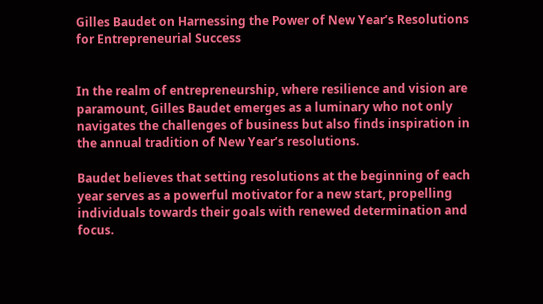Gilles Baudet on Harnessing the Power of New Year’s Resolutions for Entrepreneurial Success


In the realm of entrepreneurship, where resilience and vision are paramount, Gilles Baudet emerges as a luminary who not only navigates the challenges of business but also finds inspiration in the annual tradition of New Year’s resolutions.

Baudet believes that setting resolutions at the beginning of each year serves as a powerful motivator for a new start, propelling individuals towards their goals with renewed determination and focus.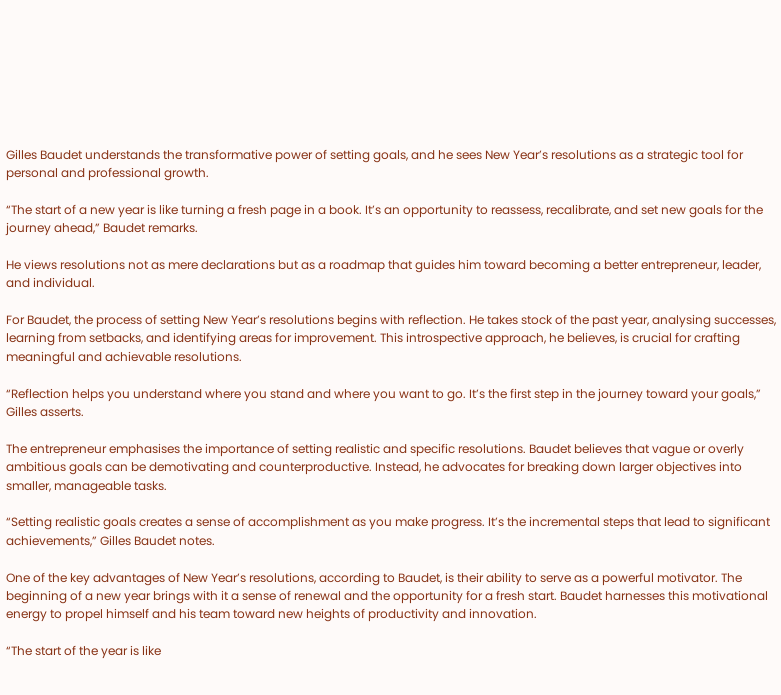Gilles Baudet understands the transformative power of setting goals, and he sees New Year’s resolutions as a strategic tool for personal and professional growth.

“The start of a new year is like turning a fresh page in a book. It’s an opportunity to reassess, recalibrate, and set new goals for the journey ahead,” Baudet remarks.

He views resolutions not as mere declarations but as a roadmap that guides him toward becoming a better entrepreneur, leader, and individual.

For Baudet, the process of setting New Year’s resolutions begins with reflection. He takes stock of the past year, analysing successes, learning from setbacks, and identifying areas for improvement. This introspective approach, he believes, is crucial for crafting meaningful and achievable resolutions.

“Reflection helps you understand where you stand and where you want to go. It’s the first step in the journey toward your goals,” Gilles asserts.

The entrepreneur emphasises the importance of setting realistic and specific resolutions. Baudet believes that vague or overly ambitious goals can be demotivating and counterproductive. Instead, he advocates for breaking down larger objectives into smaller, manageable tasks.

“Setting realistic goals creates a sense of accomplishment as you make progress. It’s the incremental steps that lead to significant achievements,” Gilles Baudet notes.

One of the key advantages of New Year’s resolutions, according to Baudet, is their ability to serve as a powerful motivator. The beginning of a new year brings with it a sense of renewal and the opportunity for a fresh start. Baudet harnesses this motivational energy to propel himself and his team toward new heights of productivity and innovation.

“The start of the year is like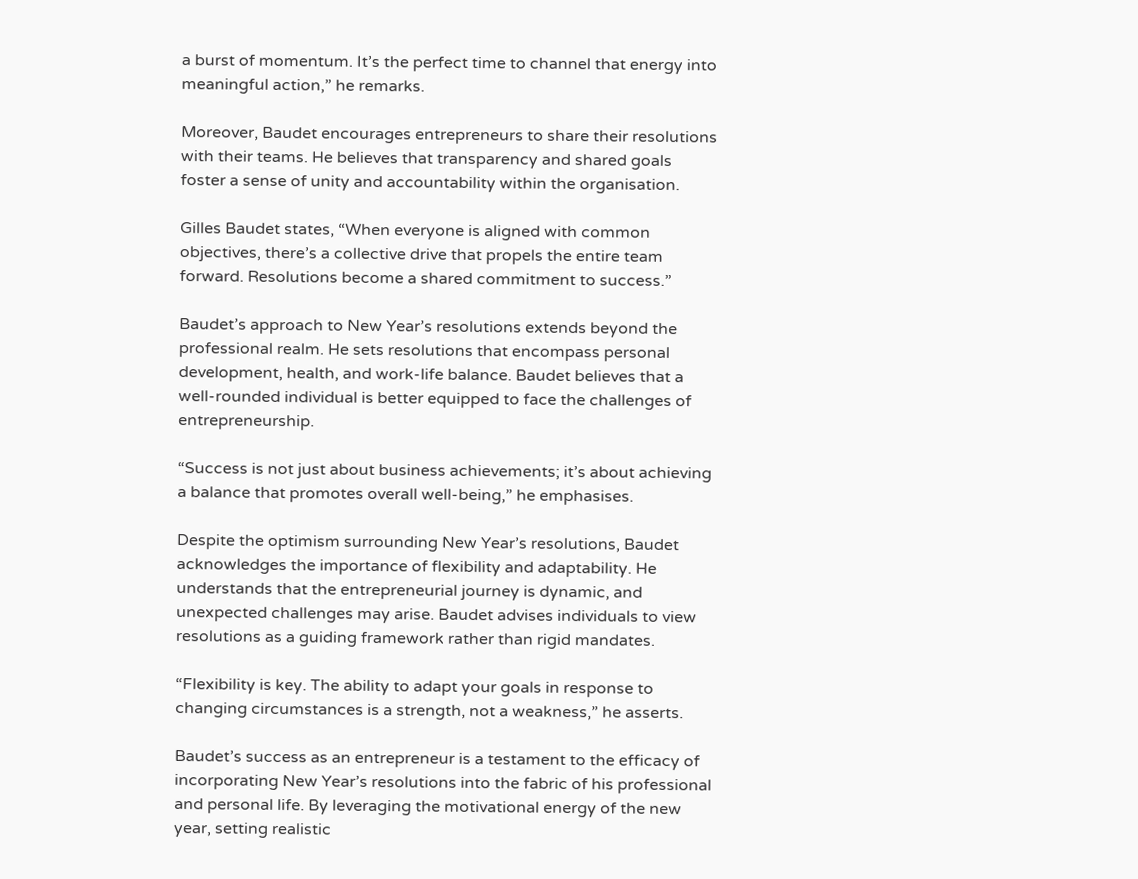a burst of momentum. It’s the perfect time to channel that energy into meaningful action,” he remarks.

Moreover, Baudet encourages entrepreneurs to share their resolutions with their teams. He believes that transparency and shared goals foster a sense of unity and accountability within the organisation.

Gilles Baudet states, “When everyone is aligned with common objectives, there’s a collective drive that propels the entire team forward. Resolutions become a shared commitment to success.”

Baudet’s approach to New Year’s resolutions extends beyond the professional realm. He sets resolutions that encompass personal development, health, and work-life balance. Baudet believes that a well-rounded individual is better equipped to face the challenges of entrepreneurship.

“Success is not just about business achievements; it’s about achieving a balance that promotes overall well-being,” he emphasises.

Despite the optimism surrounding New Year’s resolutions, Baudet acknowledges the importance of flexibility and adaptability. He understands that the entrepreneurial journey is dynamic, and unexpected challenges may arise. Baudet advises individuals to view resolutions as a guiding framework rather than rigid mandates.

“Flexibility is key. The ability to adapt your goals in response to changing circumstances is a strength, not a weakness,” he asserts.

Baudet’s success as an entrepreneur is a testament to the efficacy of incorporating New Year’s resolutions into the fabric of his professional and personal life. By leveraging the motivational energy of the new year, setting realistic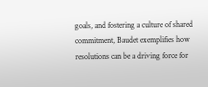goals, and fostering a culture of shared commitment, Baudet exemplifies how resolutions can be a driving force for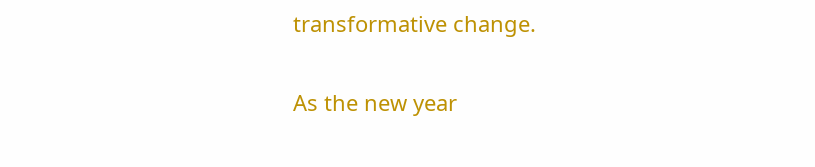transformative change.

As the new year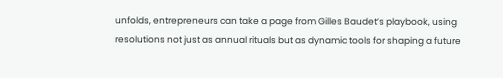unfolds, entrepreneurs can take a page from Gilles Baudet’s playbook, using resolutions not just as annual rituals but as dynamic tools for shaping a future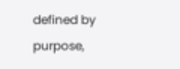defined by purpose,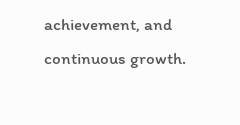achievement, and continuous growth.